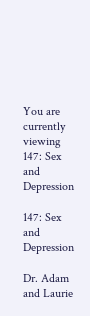You are currently viewing 147: Sex and Depression

147: Sex and Depression

Dr. Adam and Laurie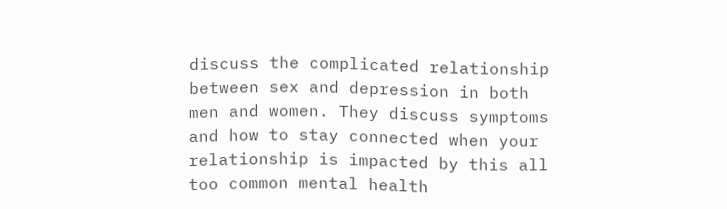discuss the complicated relationship between sex and depression in both men and women. They discuss symptoms and how to stay connected when your relationship is impacted by this all too common mental health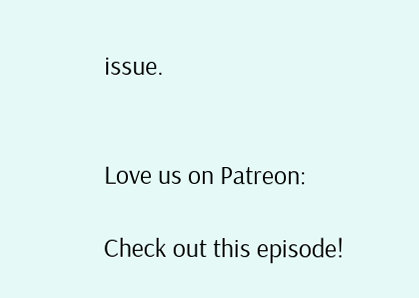issue.


Love us on Patreon:

Check out this episode!